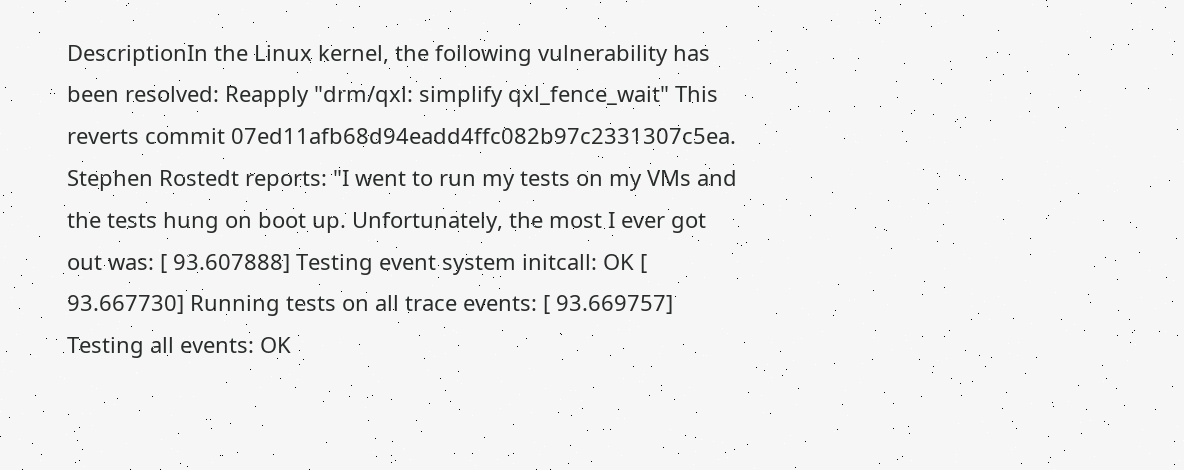DescriptionIn the Linux kernel, the following vulnerability has been resolved: Reapply "drm/qxl: simplify qxl_fence_wait" This reverts commit 07ed11afb68d94eadd4ffc082b97c2331307c5ea. Stephen Rostedt reports: "I went to run my tests on my VMs and the tests hung on boot up. Unfortunately, the most I ever got out was: [ 93.607888] Testing event system initcall: OK [ 93.667730] Running tests on all trace events: [ 93.669757] Testing all events: OK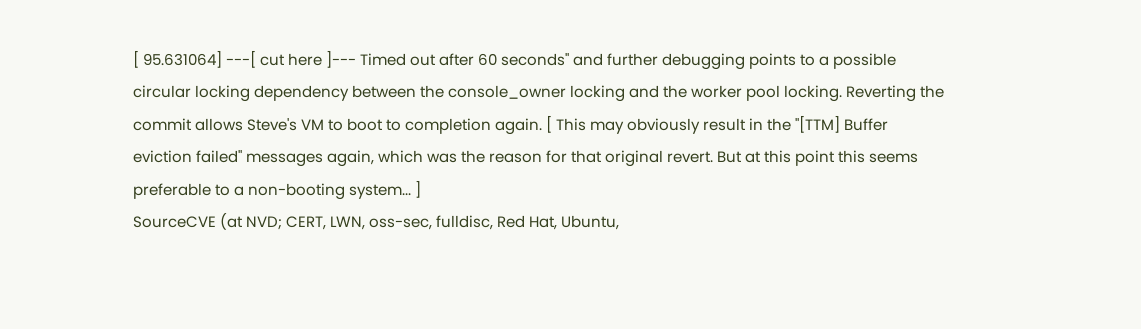[ 95.631064] ---[ cut here ]--- Timed out after 60 seconds" and further debugging points to a possible circular locking dependency between the console_owner locking and the worker pool locking. Reverting the commit allows Steve's VM to boot to completion again. [ This may obviously result in the "[TTM] Buffer eviction failed" messages again, which was the reason for that original revert. But at this point this seems preferable to a non-booting system... ]
SourceCVE (at NVD; CERT, LWN, oss-sec, fulldisc, Red Hat, Ubuntu,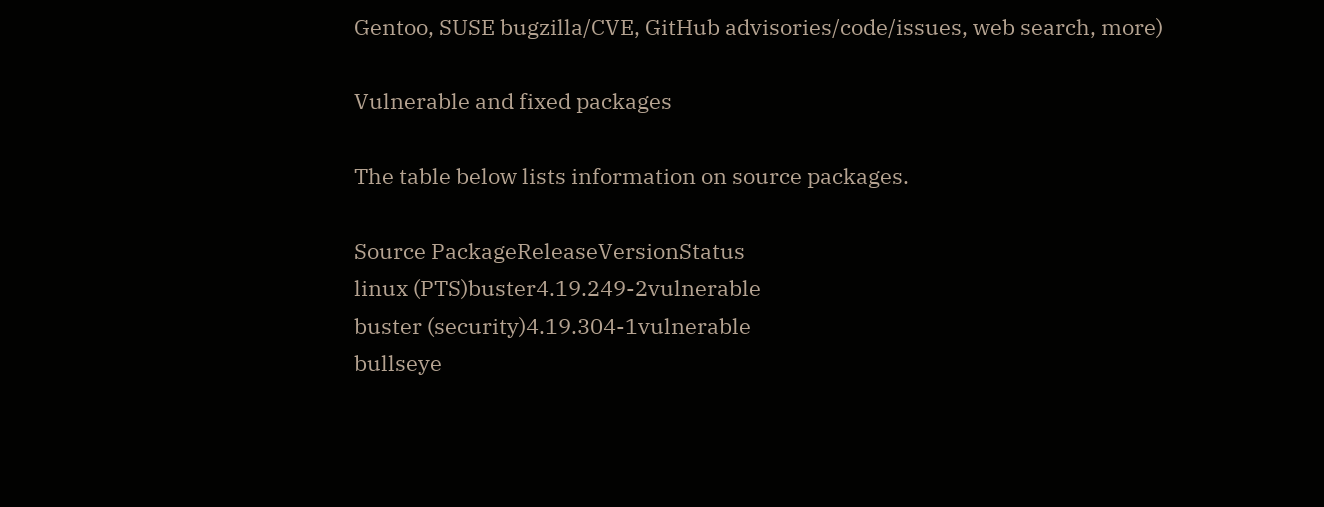Gentoo, SUSE bugzilla/CVE, GitHub advisories/code/issues, web search, more)

Vulnerable and fixed packages

The table below lists information on source packages.

Source PackageReleaseVersionStatus
linux (PTS)buster4.19.249-2vulnerable
buster (security)4.19.304-1vulnerable
bullseye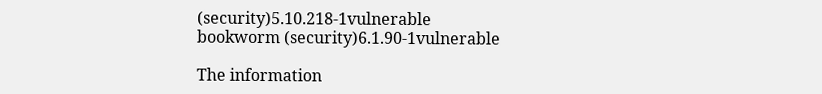(security)5.10.218-1vulnerable
bookworm (security)6.1.90-1vulnerable

The information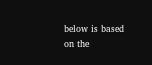below is based on the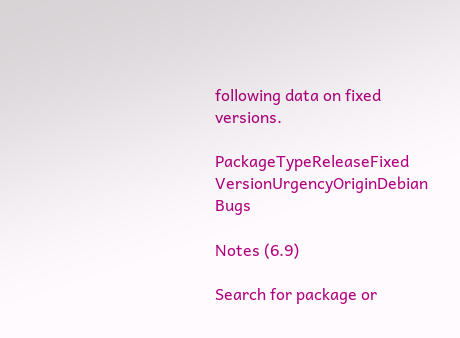following data on fixed versions.

PackageTypeReleaseFixed VersionUrgencyOriginDebian Bugs

Notes (6.9)

Search for package or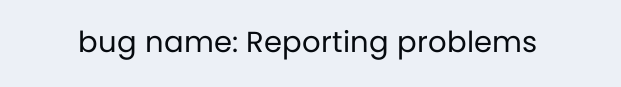bug name: Reporting problems